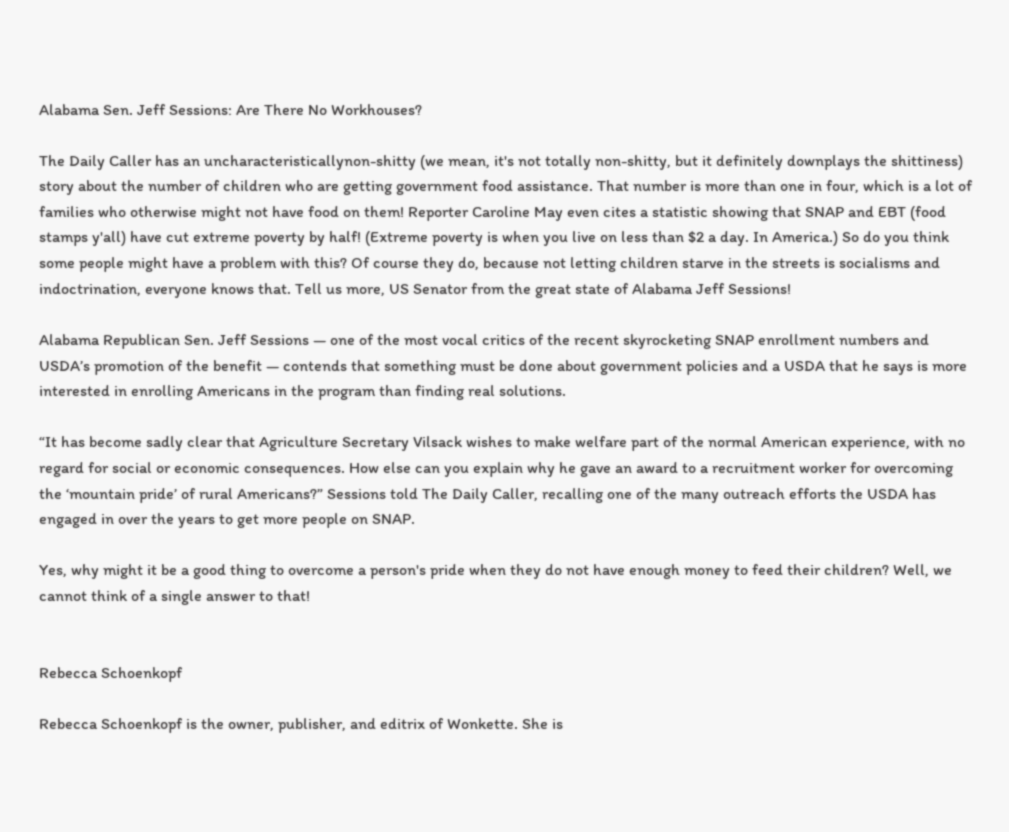Alabama Sen. Jeff Sessions: Are There No Workhouses?

The Daily Caller has an uncharacteristicallynon-shitty (we mean, it's not totally non-shitty, but it definitely downplays the shittiness) story about the number of children who are getting government food assistance. That number is more than one in four, which is a lot of families who otherwise might not have food on them! Reporter Caroline May even cites a statistic showing that SNAP and EBT (food stamps y'all) have cut extreme poverty by half! (Extreme poverty is when you live on less than $2 a day. In America.) So do you think some people might have a problem with this? Of course they do, because not letting children starve in the streets is socialisms and indoctrination, everyone knows that. Tell us more, US Senator from the great state of Alabama Jeff Sessions!

Alabama Republican Sen. Jeff Sessions — one of the most vocal critics of the recent skyrocketing SNAP enrollment numbers and USDA’s promotion of the benefit — contends that something must be done about government policies and a USDA that he says is more interested in enrolling Americans in the program than finding real solutions.

“It has become sadly clear that Agriculture Secretary Vilsack wishes to make welfare part of the normal American experience, with no regard for social or economic consequences. How else can you explain why he gave an award to a recruitment worker for overcoming the ‘mountain pride’ of rural Americans?” Sessions told The Daily Caller, recalling one of the many outreach efforts the USDA has engaged in over the years to get more people on SNAP.

Yes, why might it be a good thing to overcome a person's pride when they do not have enough money to feed their children? Well, we cannot think of a single answer to that!


Rebecca Schoenkopf

Rebecca Schoenkopf is the owner, publisher, and editrix of Wonkette. She is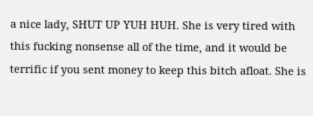a nice lady, SHUT UP YUH HUH. She is very tired with this fucking nonsense all of the time, and it would be terrific if you sent money to keep this bitch afloat. She is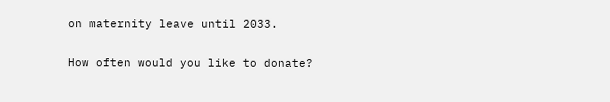on maternity leave until 2033.


How often would you like to donate?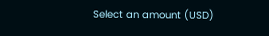Select an amount (USD)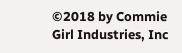©2018 by Commie Girl Industries, Inc